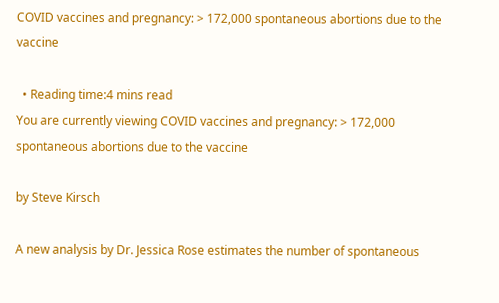COVID vaccines and pregnancy: > 172,000 spontaneous abortions due to the vaccine

  • Reading time:4 mins read
You are currently viewing COVID vaccines and pregnancy: > 172,000 spontaneous abortions due to the vaccine

by Steve Kirsch

A new analysis by Dr. Jessica Rose estimates the number of spontaneous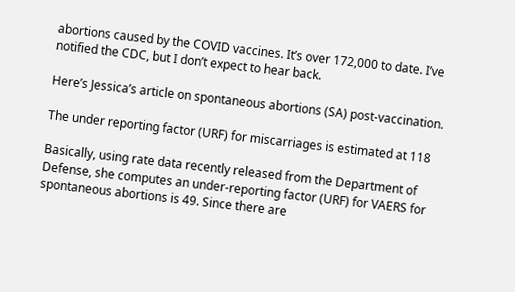abortions caused by the COVID vaccines. It’s over 172,000 to date. I’ve notified the CDC, but I don’t expect to hear back.

Here’s Jessica’s article on spontaneous abortions (SA) post-vaccination.

The under reporting factor (URF) for miscarriages is estimated at 118

Basically, using rate data recently released from the Department of Defense, she computes an under-reporting factor (URF) for VAERS for spontaneous abortions is 49. Since there are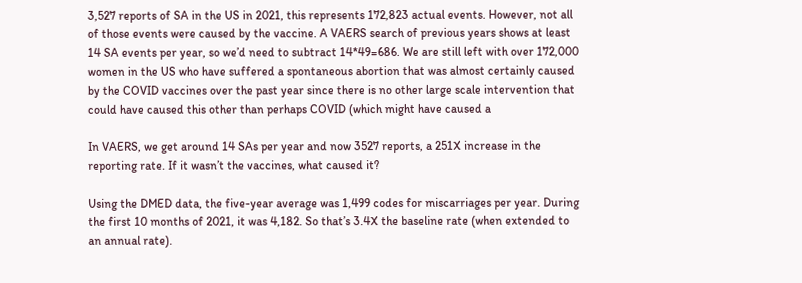3,527 reports of SA in the US in 2021, this represents 172,823 actual events. However, not all of those events were caused by the vaccine. A VAERS search of previous years shows at least 14 SA events per year, so we’d need to subtract 14*49=686. We are still left with over 172,000 women in the US who have suffered a spontaneous abortion that was almost certainly caused by the COVID vaccines over the past year since there is no other large scale intervention that could have caused this other than perhaps COVID (which might have caused a

In VAERS, we get around 14 SAs per year and now 3527 reports, a 251X increase in the reporting rate. If it wasn’t the vaccines, what caused it?

Using the DMED data, the five-year average was 1,499 codes for miscarriages per year. During the first 10 months of 2021, it was 4,182. So that’s 3.4X the baseline rate (when extended to an annual rate).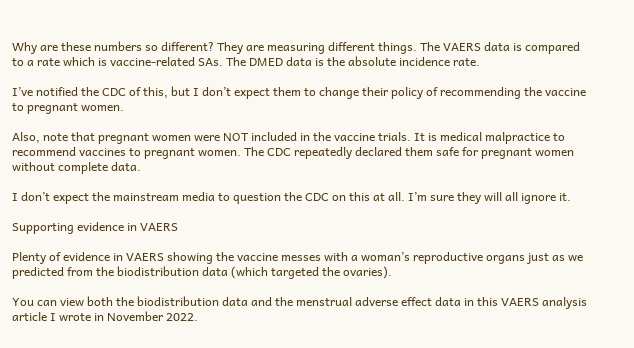Why are these numbers so different? They are measuring different things. The VAERS data is compared to a rate which is vaccine-related SAs. The DMED data is the absolute incidence rate.

I’ve notified the CDC of this, but I don’t expect them to change their policy of recommending the vaccine to pregnant women.

Also, note that pregnant women were NOT included in the vaccine trials. It is medical malpractice to recommend vaccines to pregnant women. The CDC repeatedly declared them safe for pregnant women without complete data.

I don’t expect the mainstream media to question the CDC on this at all. I’m sure they will all ignore it.

Supporting evidence in VAERS

Plenty of evidence in VAERS showing the vaccine messes with a woman’s reproductive organs just as we predicted from the biodistribution data (which targeted the ovaries).

You can view both the biodistribution data and the menstrual adverse effect data in this VAERS analysis article I wrote in November 2022.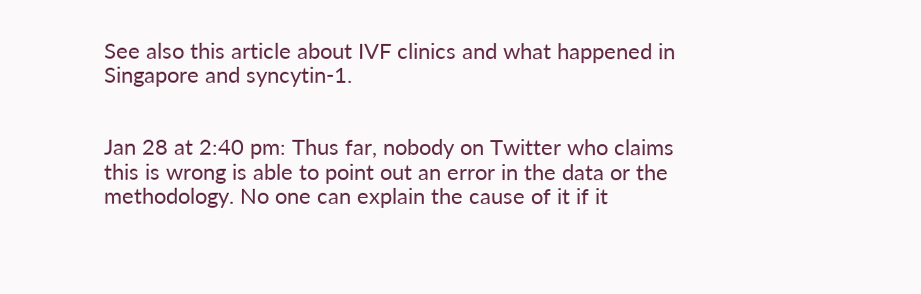See also this article about IVF clinics and what happened in Singapore and syncytin-1.


Jan 28 at 2:40 pm: Thus far, nobody on Twitter who claims this is wrong is able to point out an error in the data or the methodology. No one can explain the cause of it if it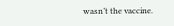wasn’t the vaccine.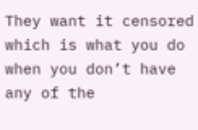They want it censored which is what you do when you don’t have any of the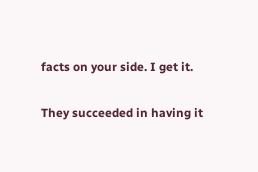facts on your side. I get it.

They succeeded in having it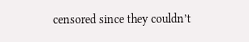censored since they couldn’t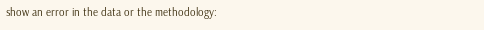show an error in the data or the methodology: